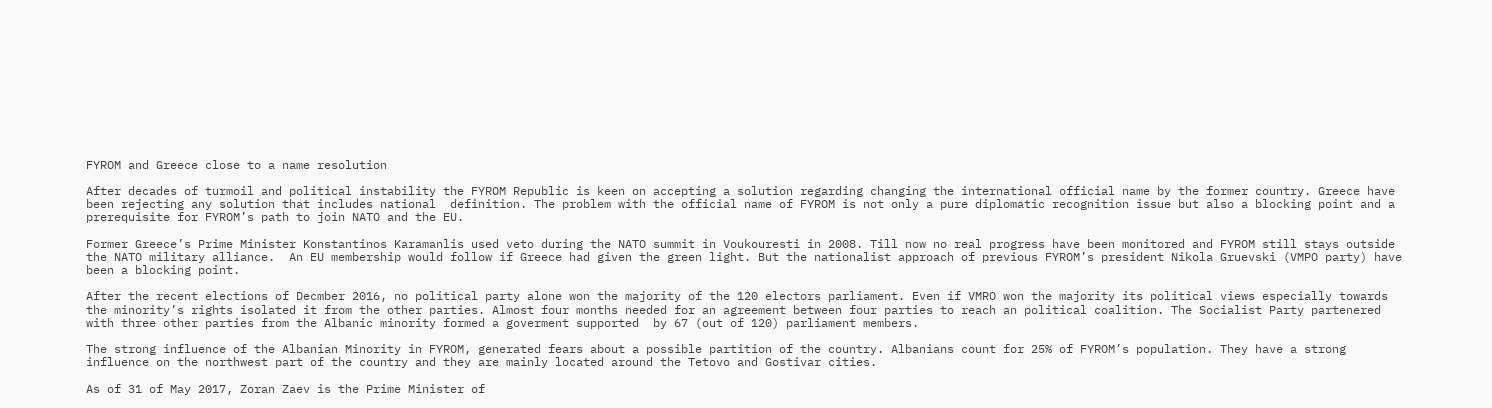FYROM and Greece close to a name resolution

After decades of turmoil and political instability the FYROM Republic is keen on accepting a solution regarding changing the international official name by the former country. Greece have been rejecting any solution that includes national  definition. The problem with the official name of FYROM is not only a pure diplomatic recognition issue but also a blocking point and a prerequisite for FYROM’s path to join NATO and the EU.

Former Greece’s Prime Minister Konstantinos Karamanlis used veto during the NATO summit in Voukouresti in 2008. Till now no real progress have been monitored and FYROM still stays outside the NATO military alliance.  An EU membership would follow if Greece had given the green light. But the nationalist approach of previous FYROM’s president Nikola Gruevski (VMPO party) have been a blocking point.

After the recent elections of Decmber 2016, no political party alone won the majority of the 120 electors parliament. Even if VMRO won the majority its political views especially towards the minority’s rights isolated it from the other parties. Almost four months needed for an agreement between four parties to reach an political coalition. The Socialist Party partenered with three other parties from the Albanic minority formed a goverment supported  by 67 (out of 120) parliament members.

The strong influence of the Albanian Minority in FYROM, generated fears about a possible partition of the country. Albanians count for 25% of FYROM’s population. They have a strong influence on the northwest part of the country and they are mainly located around the Tetovo and Gostivar cities.

As of 31 of May 2017, Zoran Zaev is the Prime Minister of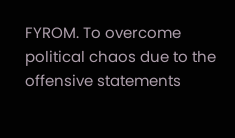FYROM. To overcome political chaos due to the offensive statements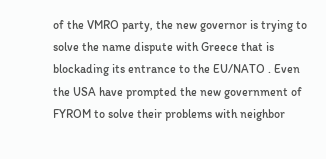of the VMRO party, the new governor is trying to solve the name dispute with Greece that is blockading its entrance to the EU/NATO . Even the USA have prompted the new government of FYROM to solve their problems with neighbor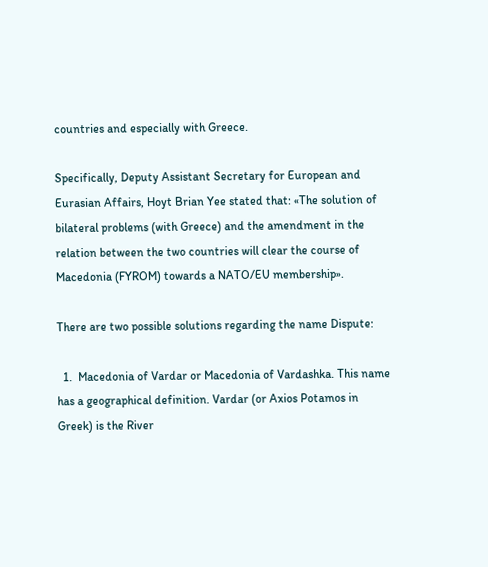countries and especially with Greece.

Specifically, Deputy Assistant Secretary for European and Eurasian Affairs, Hoyt Brian Yee stated that: «The solution of bilateral problems (with Greece) and the amendment in the relation between the two countries will clear the course of Macedonia (FYROM) towards a NATO/EU membership».

There are two possible solutions regarding the name Dispute:

  1.  Macedonia of Vardar or Macedonia of Vardashka. This name has a geographical definition. Vardar (or Axios Potamos in Greek) is the River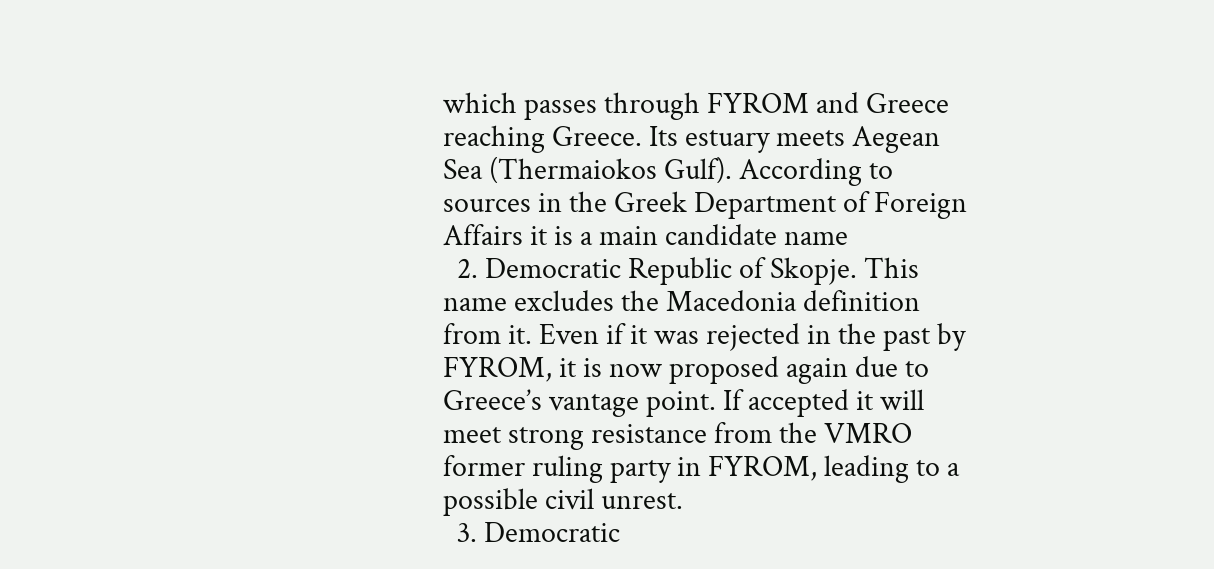which passes through FYROM and Greece reaching Greece. Its estuary meets Aegean Sea (Thermaiokos Gulf). According to sources in the Greek Department of Foreign Affairs it is a main candidate name
  2. Democratic Republic of Skopje. This name excludes the Macedonia definition from it. Even if it was rejected in the past by FYROM, it is now proposed again due to Greece’s vantage point. If accepted it will meet strong resistance from the VMRO former ruling party in FYROM, leading to a possible civil unrest.
  3. Democratic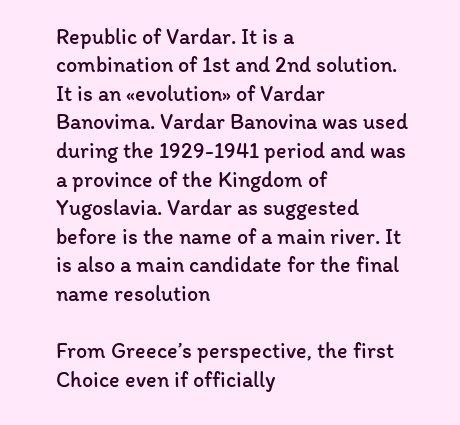Republic of Vardar. It is a combination of 1st and 2nd solution. It is an «evolution» of Vardar Banovima. Vardar Banovina was used during the 1929-1941 period and was a province of the Kingdom of Yugoslavia. Vardar as suggested before is the name of a main river. It is also a main candidate for the final name resolution

From Greece’s perspective, the first Choice even if officially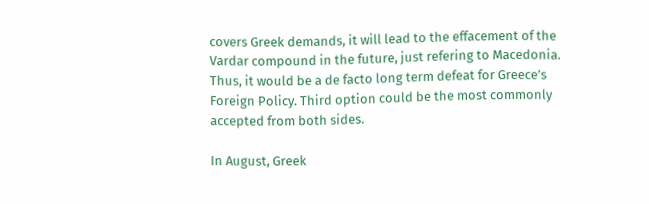covers Greek demands, it will lead to the effacement of the Vardar compound in the future, just refering to Macedonia. Thus, it would be a de facto long term defeat for Greece’s Foreign Policy. Third option could be the most commonly accepted from both sides.

In August, Greek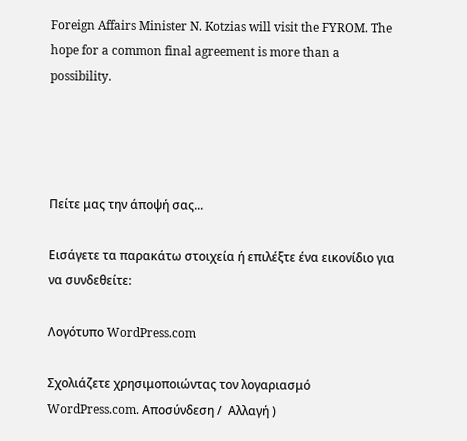Foreign Affairs Minister N. Kotzias will visit the FYROM. The hope for a common final agreement is more than a possibility.




Πείτε μας την άποψή σας...

Εισάγετε τα παρακάτω στοιχεία ή επιλέξτε ένα εικονίδιο για να συνδεθείτε:

Λογότυπο WordPress.com

Σχολιάζετε χρησιμοποιώντας τον λογαριασμό WordPress.com. Αποσύνδεση /  Αλλαγή )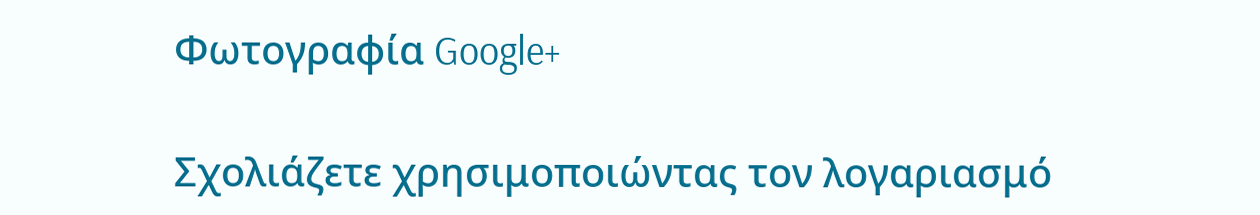Φωτογραφία Google+

Σχολιάζετε χρησιμοποιώντας τον λογαριασμό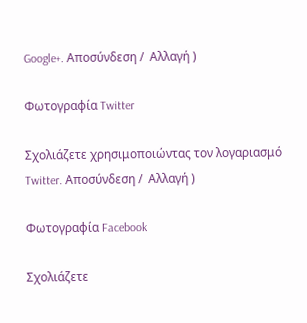Google+. Αποσύνδεση /  Αλλαγή )

Φωτογραφία Twitter

Σχολιάζετε χρησιμοποιώντας τον λογαριασμό Twitter. Αποσύνδεση /  Αλλαγή )

Φωτογραφία Facebook

Σχολιάζετε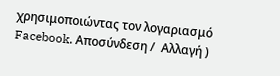χρησιμοποιώντας τον λογαριασμό Facebook. Αποσύνδεση /  Αλλαγή )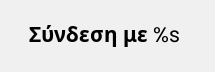Σύνδεση με %s